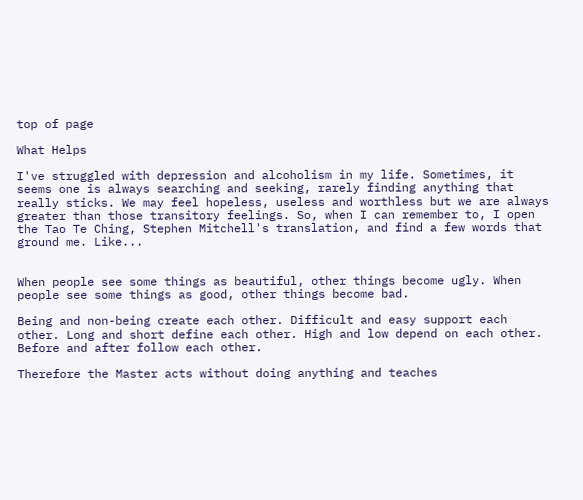top of page

What Helps

I've struggled with depression and alcoholism in my life. Sometimes, it seems one is always searching and seeking, rarely finding anything that really sticks. We may feel hopeless, useless and worthless but we are always greater than those transitory feelings. So, when I can remember to, I open the Tao Te Ching, Stephen Mitchell's translation, and find a few words that ground me. Like...


When people see some things as beautiful, other things become ugly. When people see some things as good, other things become bad.

Being and non-being create each other. Difficult and easy support each other. Long and short define each other. High and low depend on each other. Before and after follow each other.

Therefore the Master acts without doing anything and teaches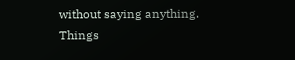without saying anything. Things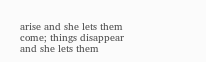arise and she lets them come; things disappear and she lets them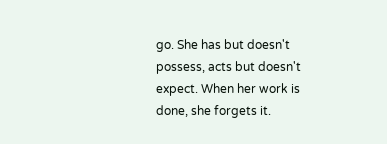go. She has but doesn't possess, acts but doesn't expect. When her work is done, she forgets it.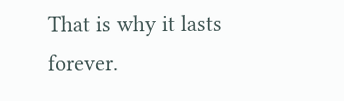That is why it lasts forever.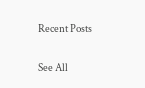Recent Posts

See All